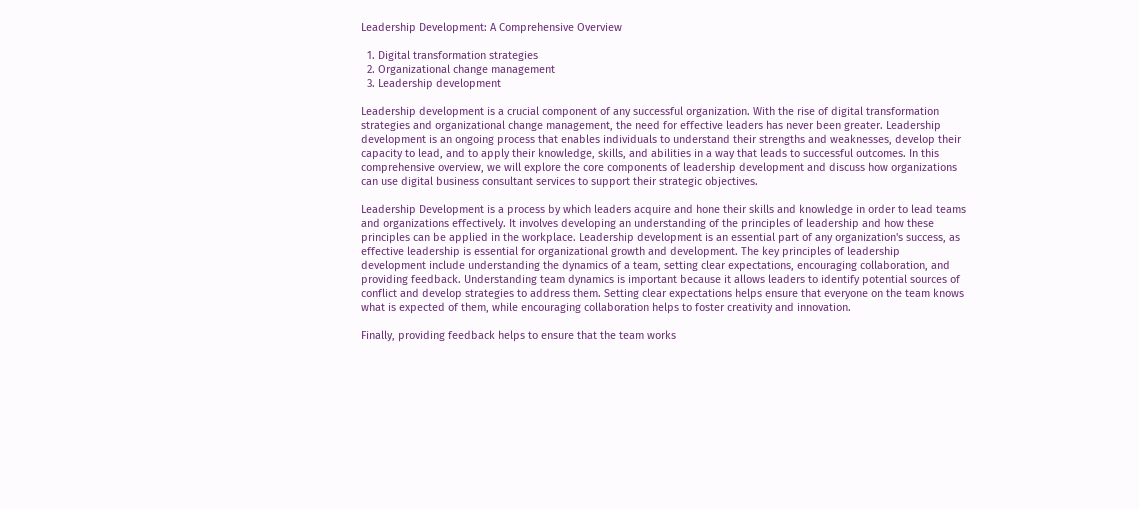Leadership Development: A Comprehensive Overview

  1. Digital transformation strategies
  2. Organizational change management
  3. Leadership development

Leadership development is a crucial component of any successful organization. With the rise of digital transformation strategies and organizational change management, the need for effective leaders has never been greater. Leadership development is an ongoing process that enables individuals to understand their strengths and weaknesses, develop their capacity to lead, and to apply their knowledge, skills, and abilities in a way that leads to successful outcomes. In this comprehensive overview, we will explore the core components of leadership development and discuss how organizations can use digital business consultant services to support their strategic objectives.

Leadership Development is a process by which leaders acquire and hone their skills and knowledge in order to lead teams and organizations effectively. It involves developing an understanding of the principles of leadership and how these principles can be applied in the workplace. Leadership development is an essential part of any organization's success, as effective leadership is essential for organizational growth and development. The key principles of leadership development include understanding the dynamics of a team, setting clear expectations, encouraging collaboration, and providing feedback. Understanding team dynamics is important because it allows leaders to identify potential sources of conflict and develop strategies to address them. Setting clear expectations helps ensure that everyone on the team knows what is expected of them, while encouraging collaboration helps to foster creativity and innovation.

Finally, providing feedback helps to ensure that the team works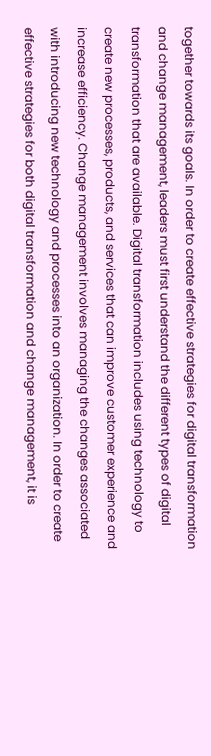together towards its goals. In order to create effective strategies for digital transformation and change management, leaders must first understand the different types of digital transformation that are available. Digital transformation includes using technology to create new processes, products, and services that can improve customer experience and increase efficiency. Change management involves managing the changes associated with introducing new technology and processes into an organization. In order to create effective strategies for both digital transformation and change management, it is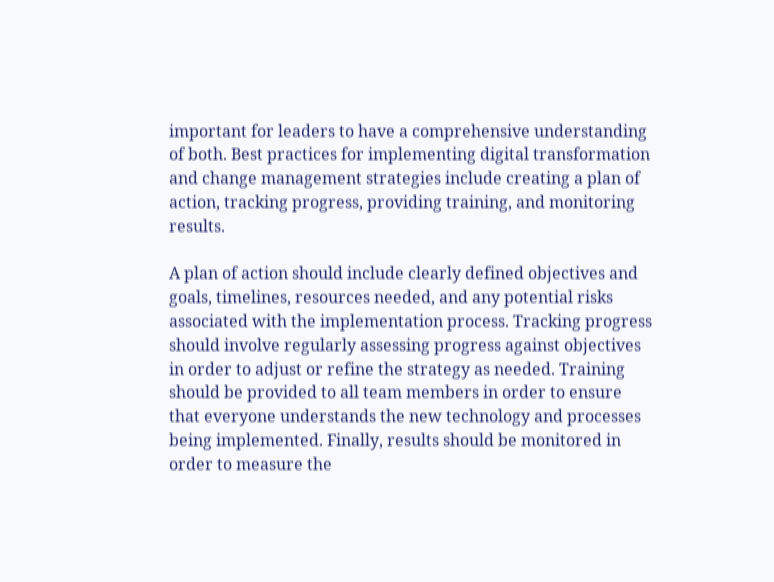important for leaders to have a comprehensive understanding of both. Best practices for implementing digital transformation and change management strategies include creating a plan of action, tracking progress, providing training, and monitoring results.

A plan of action should include clearly defined objectives and goals, timelines, resources needed, and any potential risks associated with the implementation process. Tracking progress should involve regularly assessing progress against objectives in order to adjust or refine the strategy as needed. Training should be provided to all team members in order to ensure that everyone understands the new technology and processes being implemented. Finally, results should be monitored in order to measure the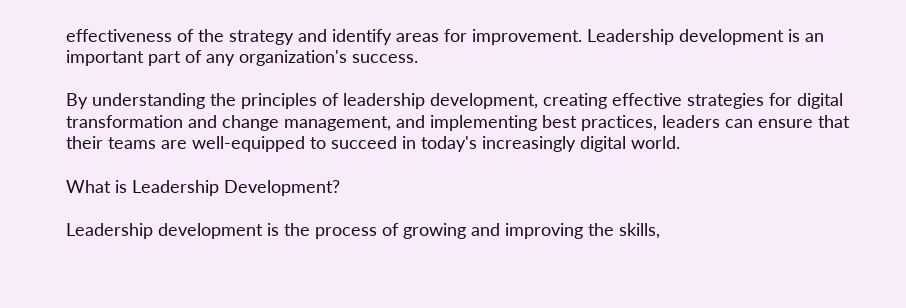effectiveness of the strategy and identify areas for improvement. Leadership development is an important part of any organization's success.

By understanding the principles of leadership development, creating effective strategies for digital transformation and change management, and implementing best practices, leaders can ensure that their teams are well-equipped to succeed in today's increasingly digital world.

What is Leadership Development?

Leadership development is the process of growing and improving the skills,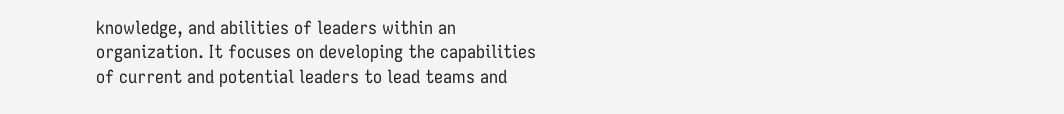knowledge, and abilities of leaders within an organization. It focuses on developing the capabilities of current and potential leaders to lead teams and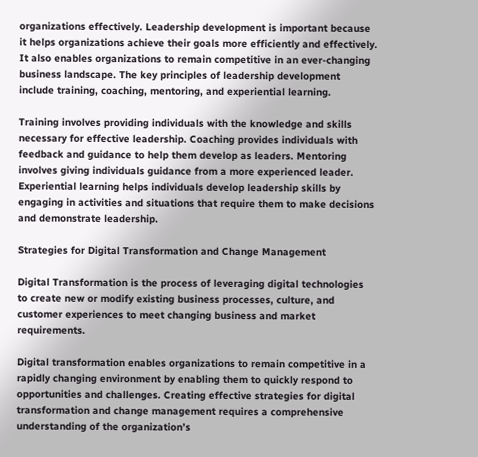organizations effectively. Leadership development is important because it helps organizations achieve their goals more efficiently and effectively. It also enables organizations to remain competitive in an ever-changing business landscape. The key principles of leadership development include training, coaching, mentoring, and experiential learning.

Training involves providing individuals with the knowledge and skills necessary for effective leadership. Coaching provides individuals with feedback and guidance to help them develop as leaders. Mentoring involves giving individuals guidance from a more experienced leader. Experiential learning helps individuals develop leadership skills by engaging in activities and situations that require them to make decisions and demonstrate leadership.

Strategies for Digital Transformation and Change Management

Digital Transformation is the process of leveraging digital technologies to create new or modify existing business processes, culture, and customer experiences to meet changing business and market requirements.

Digital transformation enables organizations to remain competitive in a rapidly changing environment by enabling them to quickly respond to opportunities and challenges. Creating effective strategies for digital transformation and change management requires a comprehensive understanding of the organization’s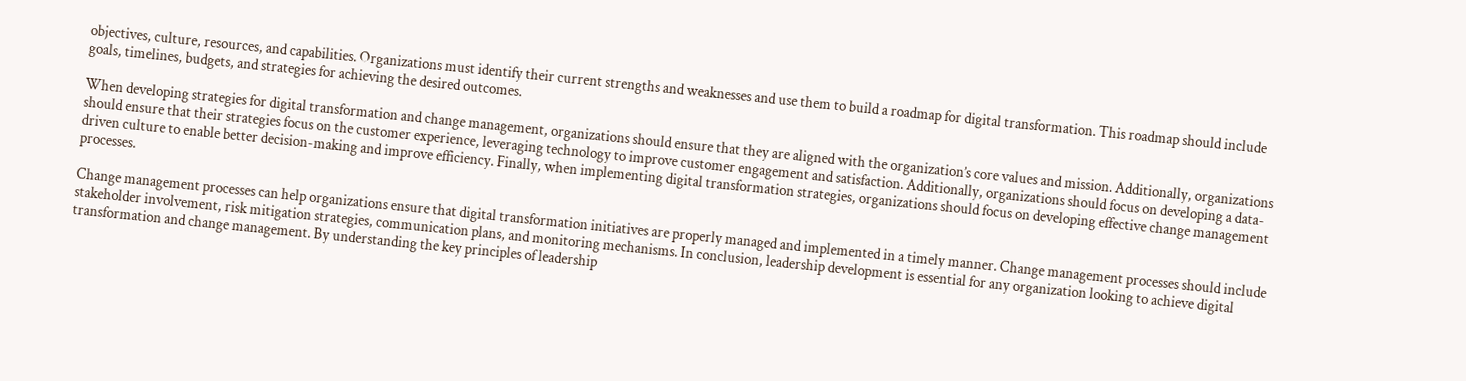objectives, culture, resources, and capabilities. Organizations must identify their current strengths and weaknesses and use them to build a roadmap for digital transformation. This roadmap should include goals, timelines, budgets, and strategies for achieving the desired outcomes.

When developing strategies for digital transformation and change management, organizations should ensure that they are aligned with the organization’s core values and mission. Additionally, organizations should ensure that their strategies focus on the customer experience, leveraging technology to improve customer engagement and satisfaction. Additionally, organizations should focus on developing a data-driven culture to enable better decision-making and improve efficiency. Finally, when implementing digital transformation strategies, organizations should focus on developing effective change management processes.

Change management processes can help organizations ensure that digital transformation initiatives are properly managed and implemented in a timely manner. Change management processes should include stakeholder involvement, risk mitigation strategies, communication plans, and monitoring mechanisms. In conclusion, leadership development is essential for any organization looking to achieve digital transformation and change management. By understanding the key principles of leadership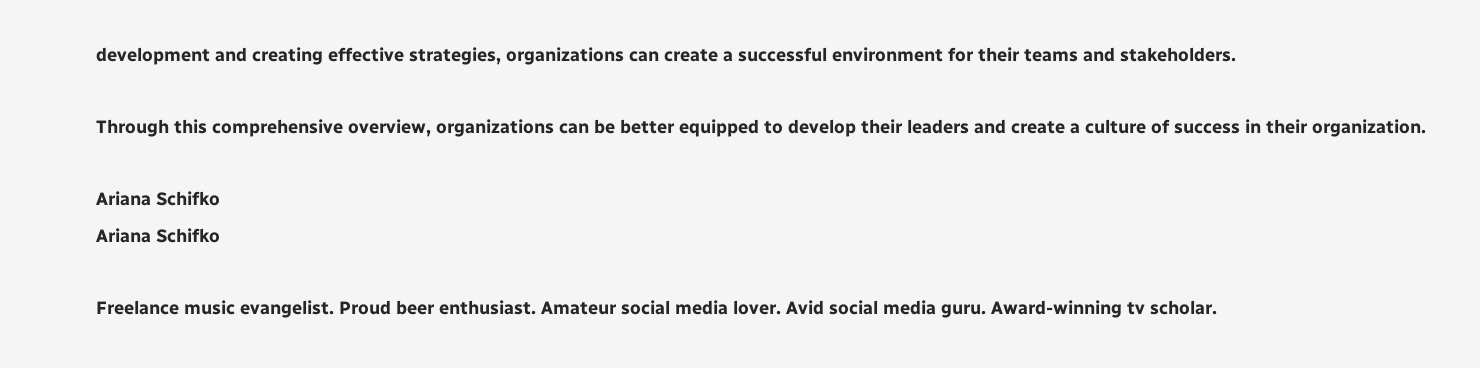development and creating effective strategies, organizations can create a successful environment for their teams and stakeholders.

Through this comprehensive overview, organizations can be better equipped to develop their leaders and create a culture of success in their organization.

Ariana Schifko
Ariana Schifko

Freelance music evangelist. Proud beer enthusiast. Amateur social media lover. Avid social media guru. Award-winning tv scholar.